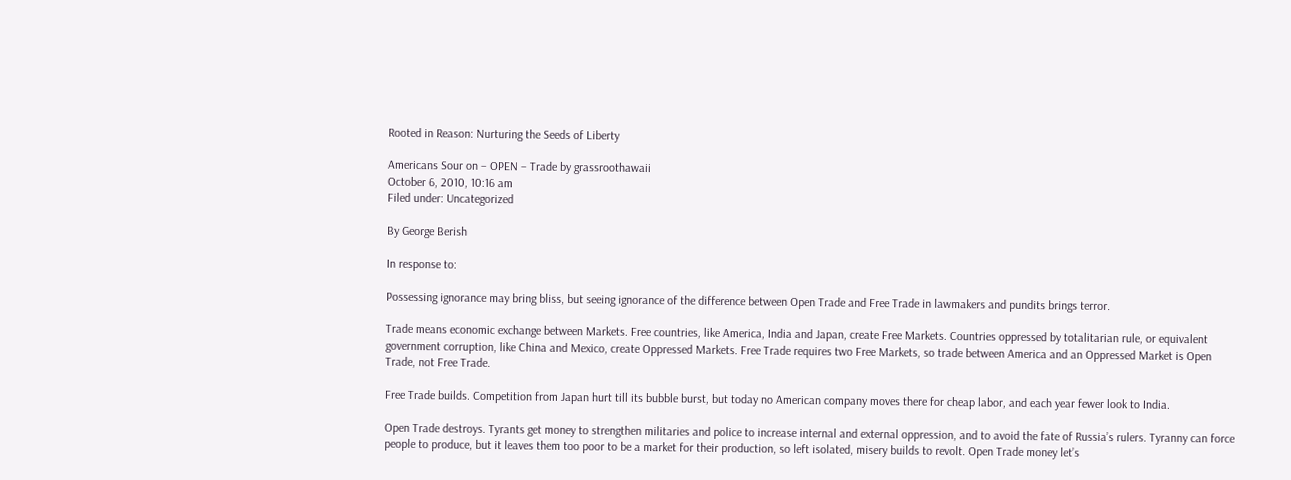Rooted in Reason: Nurturing the Seeds of Liberty

Americans Sour on – OPEN – Trade by grassroothawaii
October 6, 2010, 10:16 am
Filed under: Uncategorized

By George Berish

In response to:

Possessing ignorance may bring bliss, but seeing ignorance of the difference between Open Trade and Free Trade in lawmakers and pundits brings terror.

Trade means economic exchange between Markets. Free countries, like America, India and Japan, create Free Markets. Countries oppressed by totalitarian rule, or equivalent government corruption, like China and Mexico, create Oppressed Markets. Free Trade requires two Free Markets, so trade between America and an Oppressed Market is Open Trade, not Free Trade.

Free Trade builds. Competition from Japan hurt till its bubble burst, but today no American company moves there for cheap labor, and each year fewer look to India.

Open Trade destroys. Tyrants get money to strengthen militaries and police to increase internal and external oppression, and to avoid the fate of Russia’s rulers. Tyranny can force people to produce, but it leaves them too poor to be a market for their production, so left isolated, misery builds to revolt. Open Trade money let’s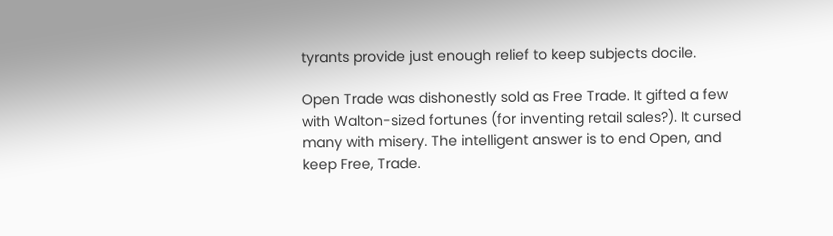tyrants provide just enough relief to keep subjects docile.

Open Trade was dishonestly sold as Free Trade. It gifted a few with Walton-sized fortunes (for inventing retail sales?). It cursed many with misery. The intelligent answer is to end Open, and keep Free, Trade.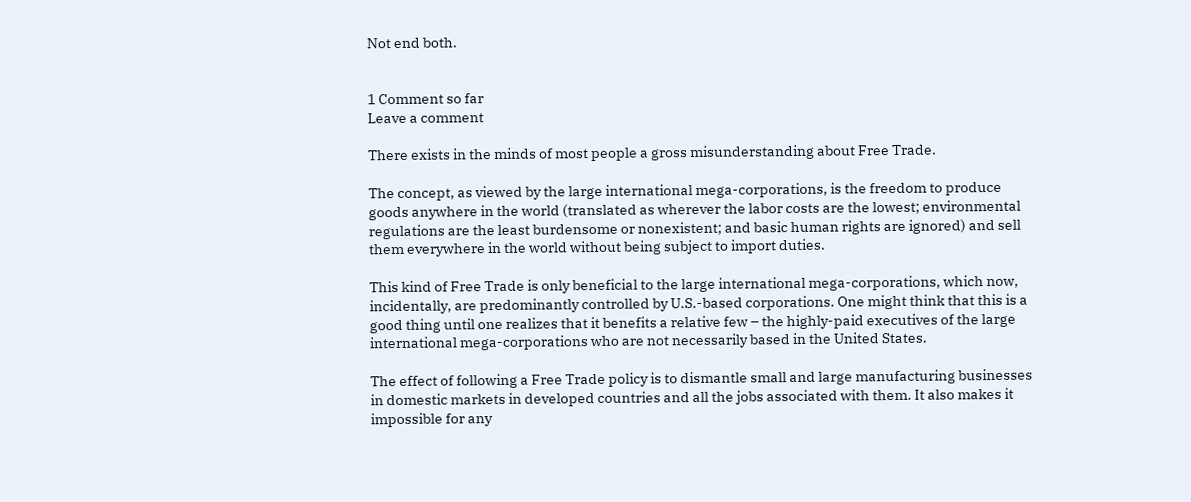Not end both.


1 Comment so far
Leave a comment

There exists in the minds of most people a gross misunderstanding about Free Trade.

The concept, as viewed by the large international mega-corporations, is the freedom to produce goods anywhere in the world (translated as wherever the labor costs are the lowest; environmental regulations are the least burdensome or nonexistent; and basic human rights are ignored) and sell them everywhere in the world without being subject to import duties.

This kind of Free Trade is only beneficial to the large international mega-corporations, which now, incidentally, are predominantly controlled by U.S.-based corporations. One might think that this is a good thing until one realizes that it benefits a relative few – the highly-paid executives of the large international mega-corporations who are not necessarily based in the United States.

The effect of following a Free Trade policy is to dismantle small and large manufacturing businesses in domestic markets in developed countries and all the jobs associated with them. It also makes it impossible for any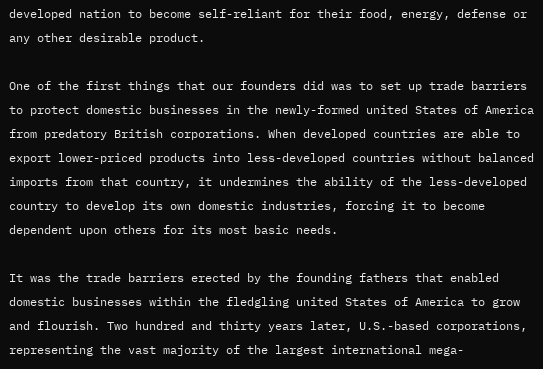developed nation to become self-reliant for their food, energy, defense or any other desirable product.

One of the first things that our founders did was to set up trade barriers to protect domestic businesses in the newly-formed united States of America from predatory British corporations. When developed countries are able to export lower-priced products into less-developed countries without balanced imports from that country, it undermines the ability of the less-developed country to develop its own domestic industries, forcing it to become dependent upon others for its most basic needs.

It was the trade barriers erected by the founding fathers that enabled domestic businesses within the fledgling united States of America to grow and flourish. Two hundred and thirty years later, U.S.-based corporations, representing the vast majority of the largest international mega-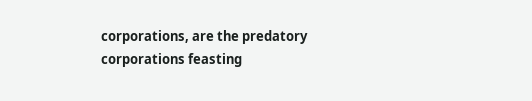corporations, are the predatory corporations feasting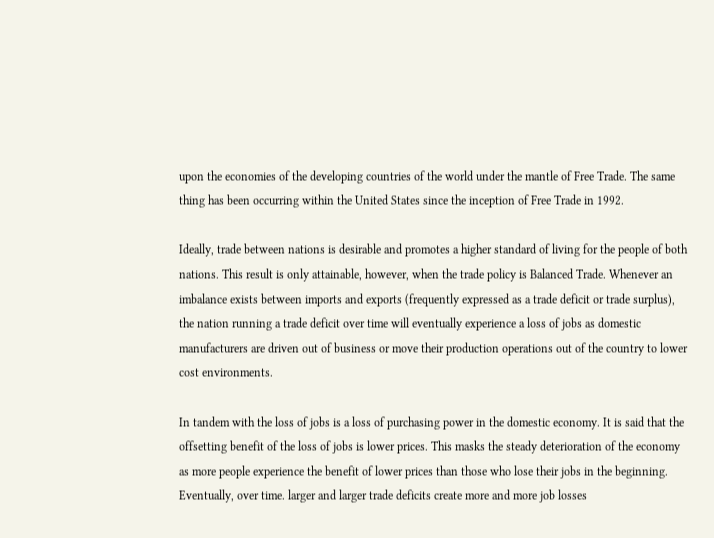upon the economies of the developing countries of the world under the mantle of Free Trade. The same thing has been occurring within the United States since the inception of Free Trade in 1992.

Ideally, trade between nations is desirable and promotes a higher standard of living for the people of both nations. This result is only attainable, however, when the trade policy is Balanced Trade. Whenever an imbalance exists between imports and exports (frequently expressed as a trade deficit or trade surplus), the nation running a trade deficit over time will eventually experience a loss of jobs as domestic manufacturers are driven out of business or move their production operations out of the country to lower cost environments.

In tandem with the loss of jobs is a loss of purchasing power in the domestic economy. It is said that the offsetting benefit of the loss of jobs is lower prices. This masks the steady deterioration of the economy as more people experience the benefit of lower prices than those who lose their jobs in the beginning. Eventually, over time. larger and larger trade deficits create more and more job losses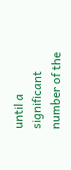until a significant number of the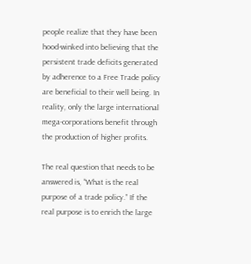people realize that they have been hood-winked into believing that the persistent trade deficits generated by adherence to a Free Trade policy are beneficial to their well being. In reality, only the large international mega-corporations benefit through the production of higher profits.

The real question that needs to be answered is, “What is the real purpose of a trade policy.” If the real purpose is to enrich the large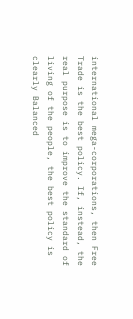international mega-corporations, then Free Trade is the best policy. If, instead, the real purpose is to improve the standard of living of the people, the best policy is clearly Balanced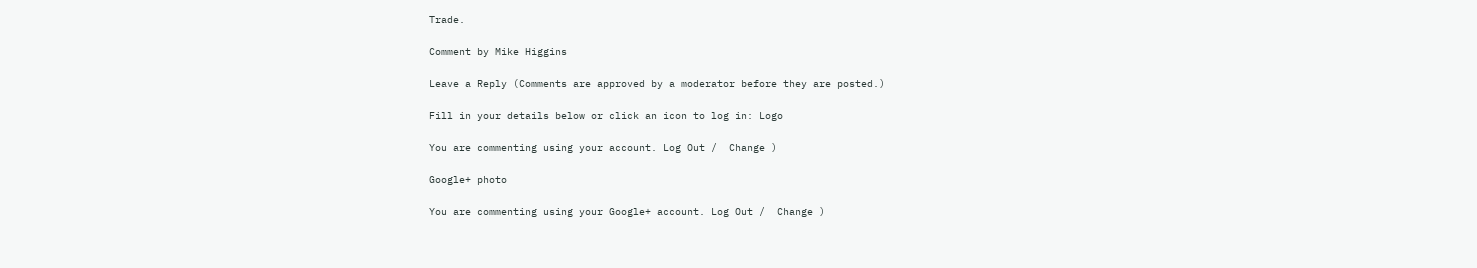Trade.

Comment by Mike Higgins

Leave a Reply (Comments are approved by a moderator before they are posted.)

Fill in your details below or click an icon to log in: Logo

You are commenting using your account. Log Out /  Change )

Google+ photo

You are commenting using your Google+ account. Log Out /  Change )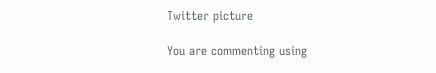Twitter picture

You are commenting using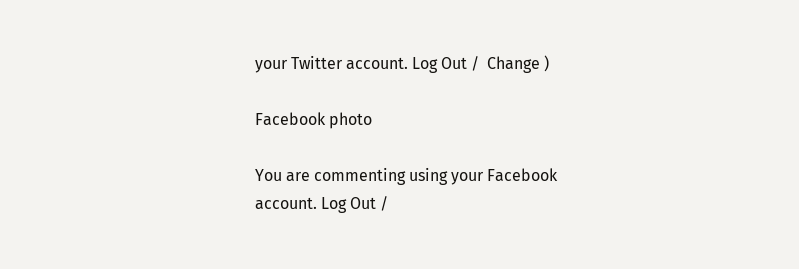your Twitter account. Log Out /  Change )

Facebook photo

You are commenting using your Facebook account. Log Out /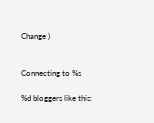Change )


Connecting to %s

%d bloggers like this: